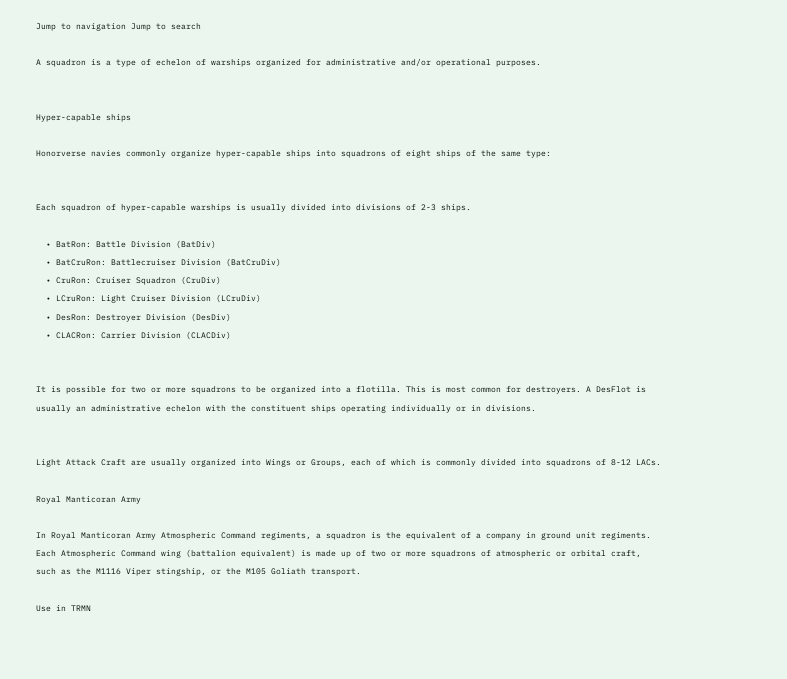Jump to navigation Jump to search

A squadron is a type of echelon of warships organized for administrative and/or operational purposes.


Hyper-capable ships

Honorverse navies commonly organize hyper-capable ships into squadrons of eight ships of the same type:


Each squadron of hyper-capable warships is usually divided into divisions of 2-3 ships.

  • BatRon: Battle Division (BatDiv)
  • BatCruRon: Battlecruiser Division (BatCruDiv)
  • CruRon: Cruiser Squadron (CruDiv)
  • LCruRon: Light Cruiser Division (LCruDiv)
  • DesRon: Destroyer Division (DesDiv)
  • CLACRon: Carrier Division (CLACDiv)


It is possible for two or more squadrons to be organized into a flotilla. This is most common for destroyers. A DesFlot is usually an administrative echelon with the constituent ships operating individually or in divisions.


Light Attack Craft are usually organized into Wings or Groups, each of which is commonly divided into squadrons of 8-12 LACs.

Royal Manticoran Army

In Royal Manticoran Army Atmospheric Command regiments, a squadron is the equivalent of a company in ground unit regiments. Each Atmospheric Command wing (battalion equivalent) is made up of two or more squadrons of atmospheric or orbital craft, such as the M1116 Viper stingship, or the M105 Goliath transport.

Use in TRMN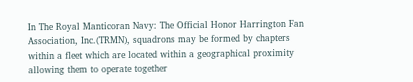In The Royal Manticoran Navy: The Official Honor Harrington Fan Association, Inc.(TRMN), squadrons may be formed by chapters within a fleet which are located within a geographical proximity allowing them to operate together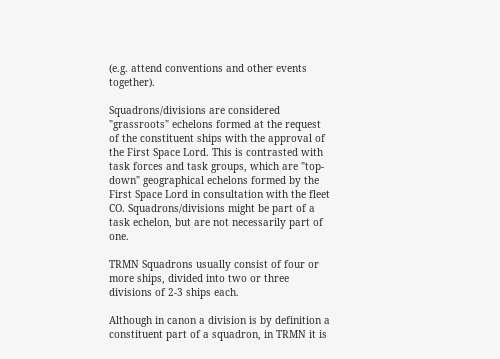(e.g. attend conventions and other events together).

Squadrons/divisions are considered "grassroots" echelons formed at the request of the constituent ships with the approval of the First Space Lord. This is contrasted with task forces and task groups, which are "top-down" geographical echelons formed by the First Space Lord in consultation with the fleet CO. Squadrons/divisions might be part of a task echelon, but are not necessarily part of one.

TRMN Squadrons usually consist of four or more ships, divided into two or three divisions of 2-3 ships each.

Although in canon a division is by definition a constituent part of a squadron, in TRMN it is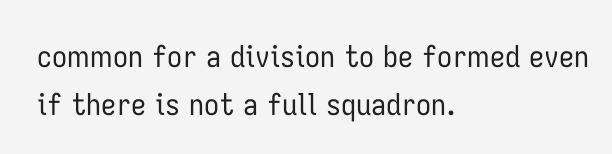common for a division to be formed even if there is not a full squadron.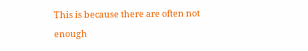This is because there are often not enough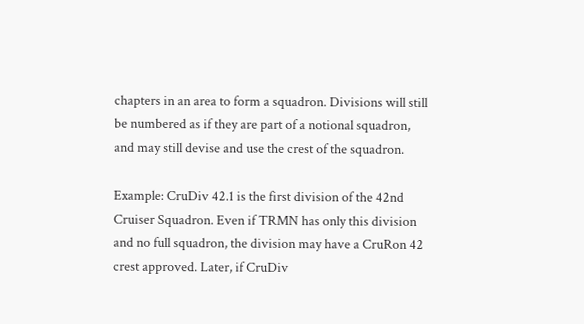chapters in an area to form a squadron. Divisions will still be numbered as if they are part of a notional squadron, and may still devise and use the crest of the squadron.

Example: CruDiv 42.1 is the first division of the 42nd Cruiser Squadron. Even if TRMN has only this division and no full squadron, the division may have a CruRon 42 crest approved. Later, if CruDiv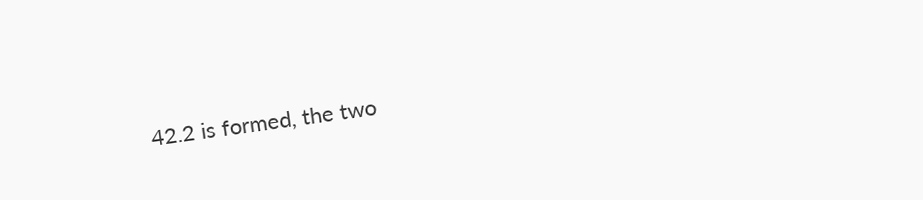42.2 is formed, the two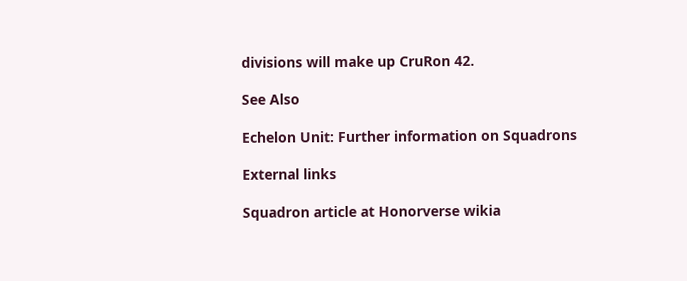divisions will make up CruRon 42.

See Also

Echelon Unit: Further information on Squadrons

External links

Squadron article at Honorverse wikia